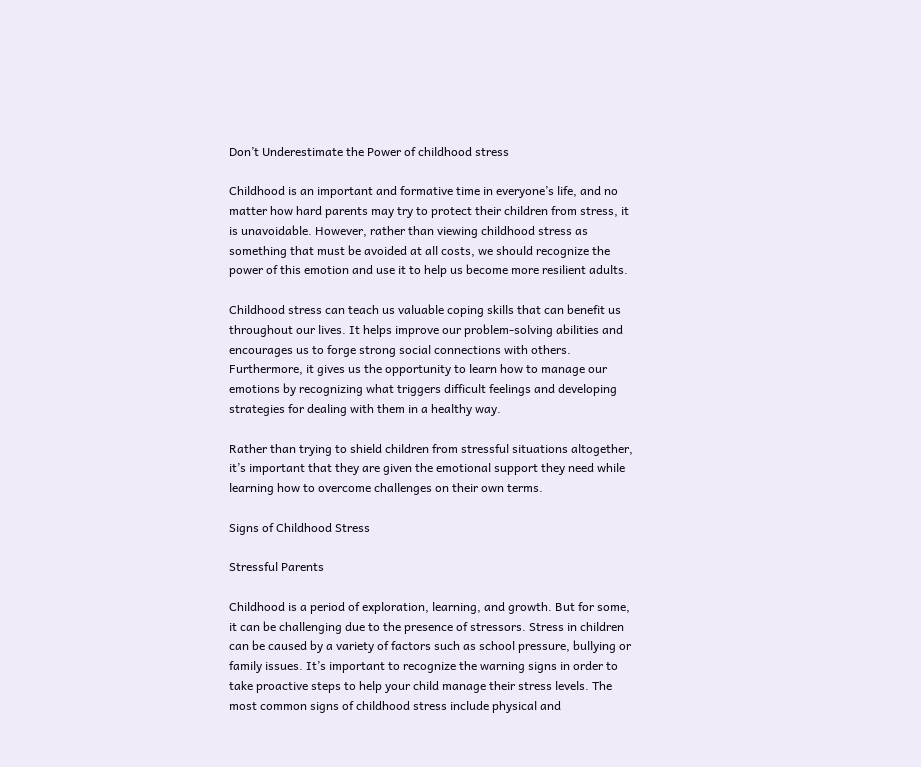Don’t Underestimate the Power of childhood stress

Childhood is an important and formative time in everyone’s life, and no matter how hard parents may try to protect their children from stress, it is unavoidable. However, rather than viewing childhood stress as something that must be avoided at all costs, we should recognize the power of this emotion and use it to help us become more resilient adults.

Childhood stress can teach us valuable coping skills that can benefit us throughout our lives. It helps improve our problem-solving abilities and encourages us to forge strong social connections with others. Furthermore, it gives us the opportunity to learn how to manage our emotions by recognizing what triggers difficult feelings and developing strategies for dealing with them in a healthy way.

Rather than trying to shield children from stressful situations altogether, it’s important that they are given the emotional support they need while learning how to overcome challenges on their own terms.

Signs of Childhood Stress

Stressful Parents

Childhood is a period of exploration, learning, and growth. But for some, it can be challenging due to the presence of stressors. Stress in children can be caused by a variety of factors such as school pressure, bullying or family issues. It’s important to recognize the warning signs in order to take proactive steps to help your child manage their stress levels. The most common signs of childhood stress include physical and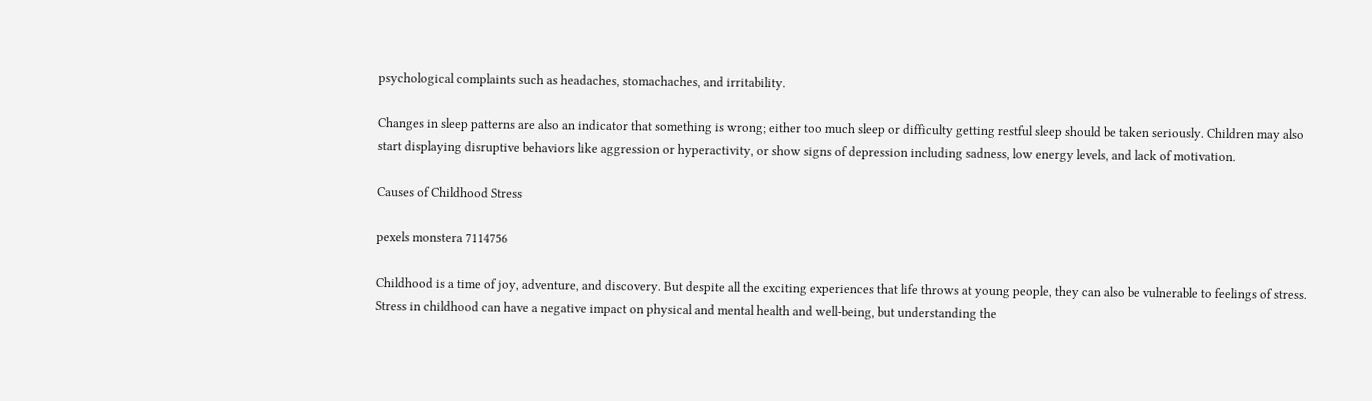psychological complaints such as headaches, stomachaches, and irritability.

Changes in sleep patterns are also an indicator that something is wrong; either too much sleep or difficulty getting restful sleep should be taken seriously. Children may also start displaying disruptive behaviors like aggression or hyperactivity, or show signs of depression including sadness, low energy levels, and lack of motivation.

Causes of Childhood Stress

pexels monstera 7114756

Childhood is a time of joy, adventure, and discovery. But despite all the exciting experiences that life throws at young people, they can also be vulnerable to feelings of stress. Stress in childhood can have a negative impact on physical and mental health and well-being, but understanding the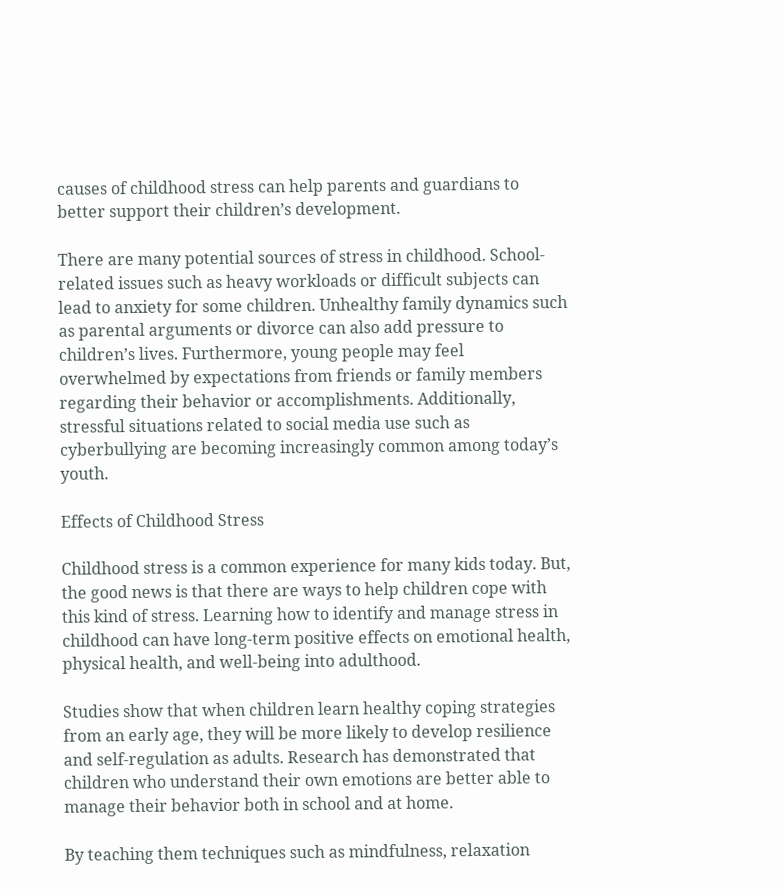causes of childhood stress can help parents and guardians to better support their children’s development.

There are many potential sources of stress in childhood. School-related issues such as heavy workloads or difficult subjects can lead to anxiety for some children. Unhealthy family dynamics such as parental arguments or divorce can also add pressure to children’s lives. Furthermore, young people may feel overwhelmed by expectations from friends or family members regarding their behavior or accomplishments. Additionally, stressful situations related to social media use such as cyberbullying are becoming increasingly common among today’s youth.

Effects of Childhood Stress

Childhood stress is a common experience for many kids today. But, the good news is that there are ways to help children cope with this kind of stress. Learning how to identify and manage stress in childhood can have long-term positive effects on emotional health, physical health, and well-being into adulthood.

Studies show that when children learn healthy coping strategies from an early age, they will be more likely to develop resilience and self-regulation as adults. Research has demonstrated that children who understand their own emotions are better able to manage their behavior both in school and at home.

By teaching them techniques such as mindfulness, relaxation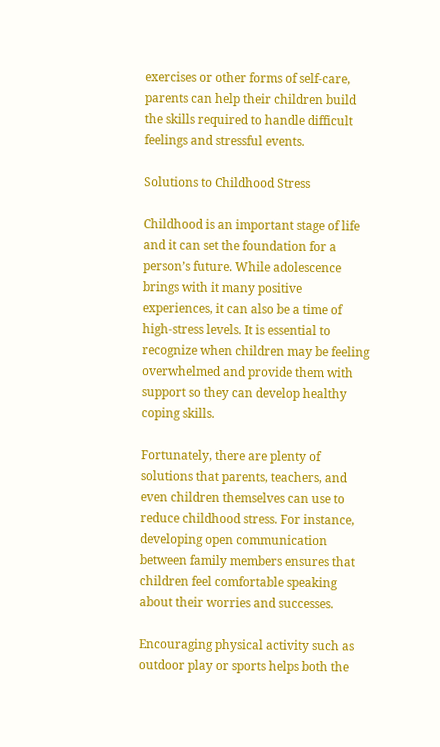exercises or other forms of self-care, parents can help their children build the skills required to handle difficult feelings and stressful events.

Solutions to Childhood Stress

Childhood is an important stage of life and it can set the foundation for a person’s future. While adolescence brings with it many positive experiences, it can also be a time of high-stress levels. It is essential to recognize when children may be feeling overwhelmed and provide them with support so they can develop healthy coping skills.

Fortunately, there are plenty of solutions that parents, teachers, and even children themselves can use to reduce childhood stress. For instance, developing open communication between family members ensures that children feel comfortable speaking about their worries and successes.

Encouraging physical activity such as outdoor play or sports helps both the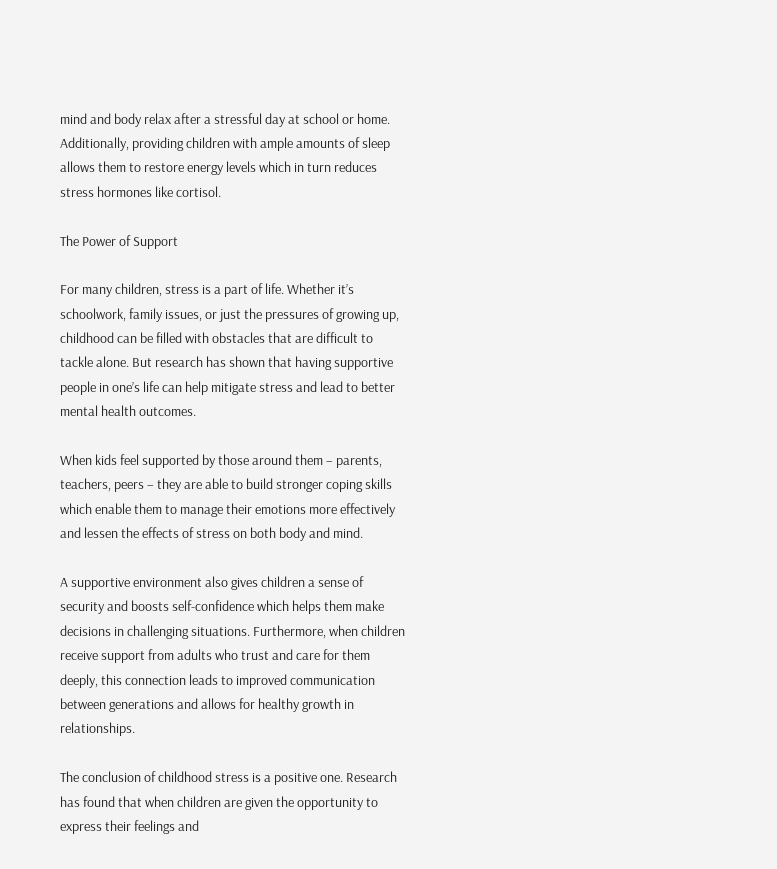mind and body relax after a stressful day at school or home. Additionally, providing children with ample amounts of sleep allows them to restore energy levels which in turn reduces stress hormones like cortisol.

The Power of Support

For many children, stress is a part of life. Whether it’s schoolwork, family issues, or just the pressures of growing up, childhood can be filled with obstacles that are difficult to tackle alone. But research has shown that having supportive people in one’s life can help mitigate stress and lead to better mental health outcomes.

When kids feel supported by those around them – parents, teachers, peers – they are able to build stronger coping skills which enable them to manage their emotions more effectively and lessen the effects of stress on both body and mind.

A supportive environment also gives children a sense of security and boosts self-confidence which helps them make decisions in challenging situations. Furthermore, when children receive support from adults who trust and care for them deeply, this connection leads to improved communication between generations and allows for healthy growth in relationships.

The conclusion of childhood stress is a positive one. Research has found that when children are given the opportunity to express their feelings and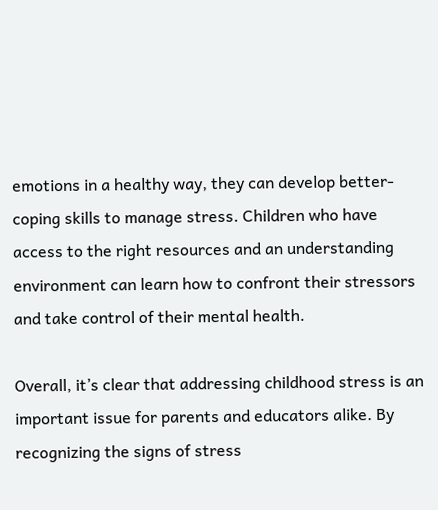emotions in a healthy way, they can develop better-coping skills to manage stress. Children who have access to the right resources and an understanding environment can learn how to confront their stressors and take control of their mental health.

Overall, it’s clear that addressing childhood stress is an important issue for parents and educators alike. By recognizing the signs of stress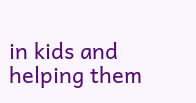in kids and helping them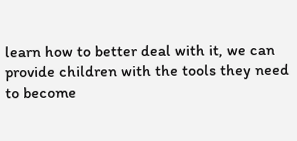learn how to better deal with it, we can provide children with the tools they need to become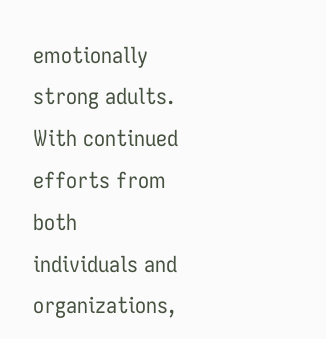emotionally strong adults. With continued efforts from both individuals and organizations,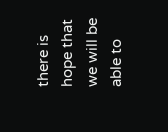there is hope that we will be able to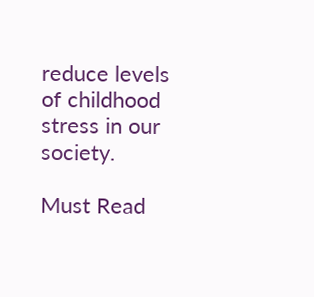reduce levels of childhood stress in our society.

Must Read